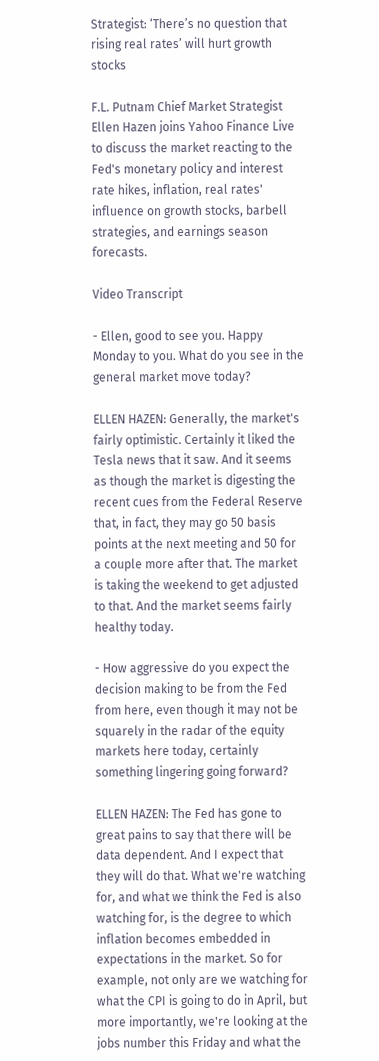Strategist: ‘There’s no question that rising real rates’ will hurt growth stocks

F.L. Putnam Chief Market Strategist Ellen Hazen joins Yahoo Finance Live to discuss the market reacting to the Fed's monetary policy and interest rate hikes, inflation, real rates' influence on growth stocks, barbell strategies, and earnings season forecasts.

Video Transcript

- Ellen, good to see you. Happy Monday to you. What do you see in the general market move today?

ELLEN HAZEN: Generally, the market's fairly optimistic. Certainly it liked the Tesla news that it saw. And it seems as though the market is digesting the recent cues from the Federal Reserve that, in fact, they may go 50 basis points at the next meeting and 50 for a couple more after that. The market is taking the weekend to get adjusted to that. And the market seems fairly healthy today.

- How aggressive do you expect the decision making to be from the Fed from here, even though it may not be squarely in the radar of the equity markets here today, certainly something lingering going forward?

ELLEN HAZEN: The Fed has gone to great pains to say that there will be data dependent. And I expect that they will do that. What we're watching for, and what we think the Fed is also watching for, is the degree to which inflation becomes embedded in expectations in the market. So for example, not only are we watching for what the CPI is going to do in April, but more importantly, we're looking at the jobs number this Friday and what the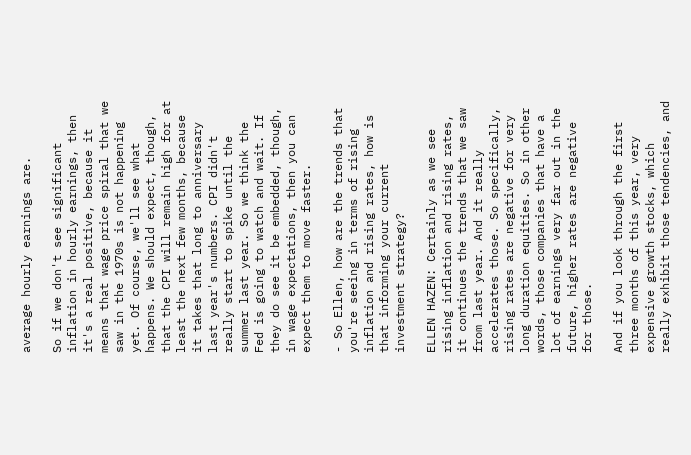average hourly earnings are.

So if we don't see significant inflation in hourly earnings, then it's a real positive, because it means that wage price spiral that we saw in the 1970s is not happening yet. Of course, we'll see what happens. We should expect, though, that the CPI will remain high for at least the next few months, because it takes that long to anniversary last year's numbers. CPI didn't really start to spike until the summer last year. So we think the Fed is going to watch and wait. If they do see it be embedded, though, in wage expectations, then you can expect them to move faster.

- So Ellen, how are the trends that you're seeing in terms of rising inflation and rising rates, how is that informing your current investment strategy?

ELLEN HAZEN: Certainly as we see rising inflation and rising rates, it continues the trends that we saw from last year. And it really accelerates those. So specifically, rising rates are negative for very long duration equities. So in other words, those companies that have a lot of earnings very far out in the future, higher rates are negative for those.

And if you look through the first three months of this year, very expensive growth stocks, which really exhibit those tendencies, and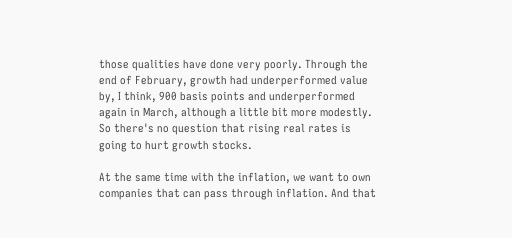those qualities have done very poorly. Through the end of February, growth had underperformed value by, I think, 900 basis points and underperformed again in March, although a little bit more modestly. So there's no question that rising real rates is going to hurt growth stocks.

At the same time with the inflation, we want to own companies that can pass through inflation. And that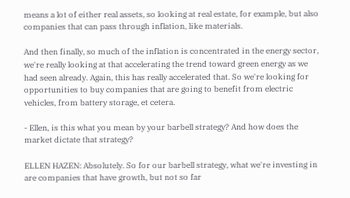means a lot of either real assets, so looking at real estate, for example, but also companies that can pass through inflation, like materials.

And then finally, so much of the inflation is concentrated in the energy sector, we're really looking at that accelerating the trend toward green energy as we had seen already. Again, this has really accelerated that. So we're looking for opportunities to buy companies that are going to benefit from electric vehicles, from battery storage, et cetera.

- Ellen, is this what you mean by your barbell strategy? And how does the market dictate that strategy?

ELLEN HAZEN: Absolutely. So for our barbell strategy, what we're investing in are companies that have growth, but not so far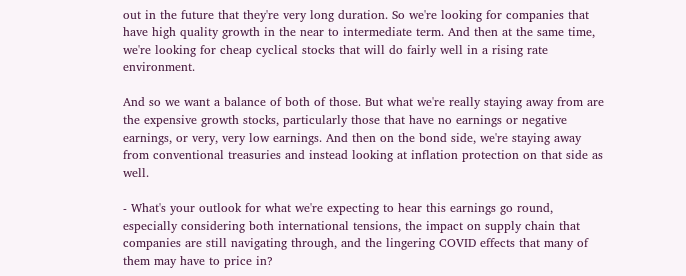out in the future that they're very long duration. So we're looking for companies that have high quality growth in the near to intermediate term. And then at the same time, we're looking for cheap cyclical stocks that will do fairly well in a rising rate environment.

And so we want a balance of both of those. But what we're really staying away from are the expensive growth stocks, particularly those that have no earnings or negative earnings, or very, very low earnings. And then on the bond side, we're staying away from conventional treasuries and instead looking at inflation protection on that side as well.

- What's your outlook for what we're expecting to hear this earnings go round, especially considering both international tensions, the impact on supply chain that companies are still navigating through, and the lingering COVID effects that many of them may have to price in?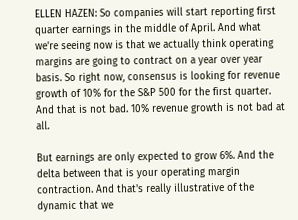ELLEN HAZEN: So companies will start reporting first quarter earnings in the middle of April. And what we're seeing now is that we actually think operating margins are going to contract on a year over year basis. So right now, consensus is looking for revenue growth of 10% for the S&P 500 for the first quarter. And that is not bad. 10% revenue growth is not bad at all.

But earnings are only expected to grow 6%. And the delta between that is your operating margin contraction. And that's really illustrative of the dynamic that we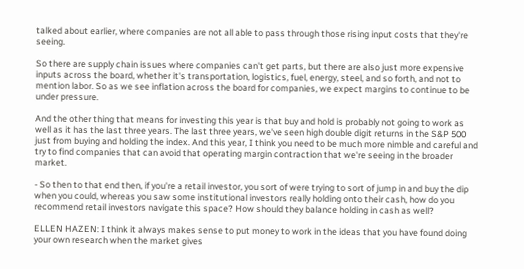talked about earlier, where companies are not all able to pass through those rising input costs that they're seeing.

So there are supply chain issues where companies can't get parts, but there are also just more expensive inputs across the board, whether it's transportation, logistics, fuel, energy, steel, and so forth, and not to mention labor. So as we see inflation across the board for companies, we expect margins to continue to be under pressure.

And the other thing that means for investing this year is that buy and hold is probably not going to work as well as it has the last three years. The last three years, we've seen high double digit returns in the S&P 500 just from buying and holding the index. And this year, I think you need to be much more nimble and careful and try to find companies that can avoid that operating margin contraction that we're seeing in the broader market.

- So then to that end then, if you're a retail investor, you sort of were trying to sort of jump in and buy the dip when you could, whereas you saw some institutional investors really holding onto their cash, how do you recommend retail investors navigate this space? How should they balance holding in cash as well?

ELLEN HAZEN: I think it always makes sense to put money to work in the ideas that you have found doing your own research when the market gives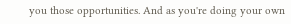you those opportunities. And as you're doing your own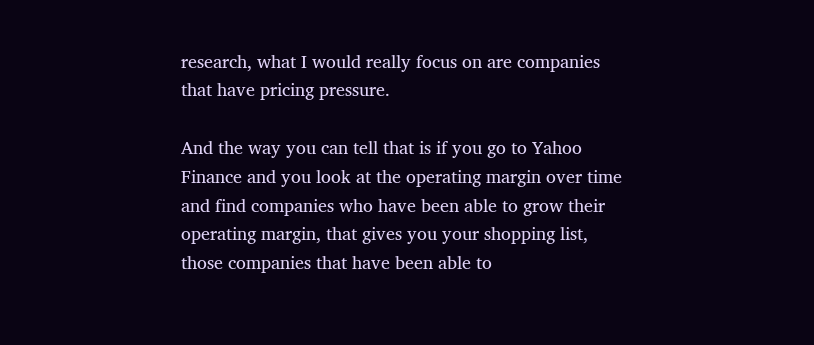research, what I would really focus on are companies that have pricing pressure.

And the way you can tell that is if you go to Yahoo Finance and you look at the operating margin over time and find companies who have been able to grow their operating margin, that gives you your shopping list, those companies that have been able to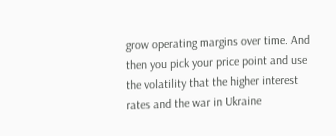grow operating margins over time. And then you pick your price point and use the volatility that the higher interest rates and the war in Ukraine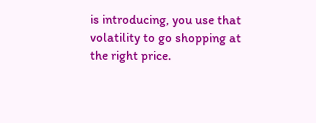is introducing, you use that volatility to go shopping at the right price.